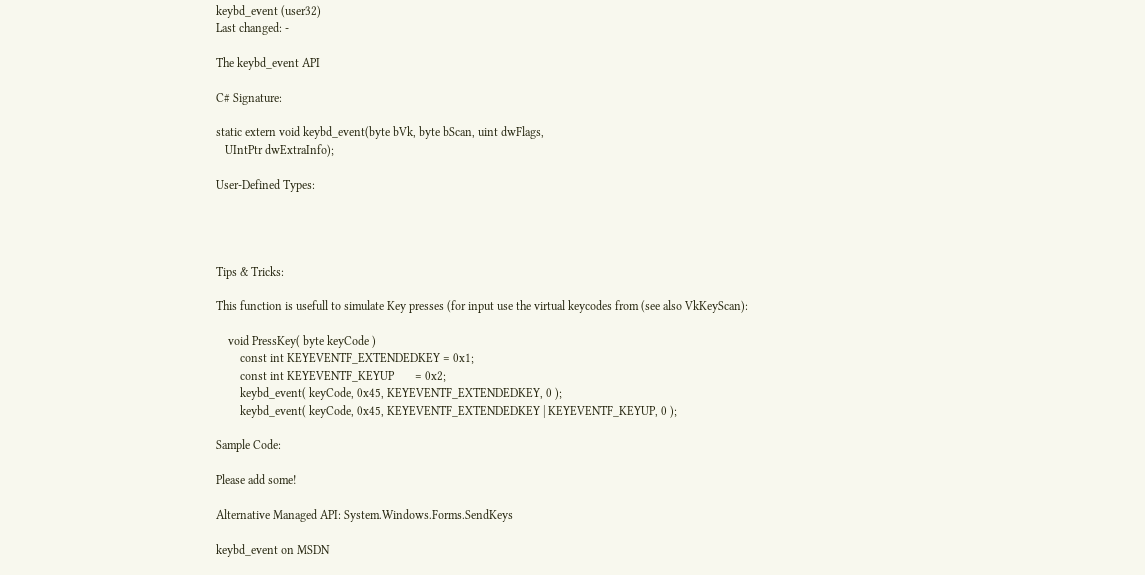keybd_event (user32)
Last changed: -

The keybd_event API

C# Signature:

static extern void keybd_event(byte bVk, byte bScan, uint dwFlags,
   UIntPtr dwExtraInfo);

User-Defined Types:




Tips & Tricks:

This function is usefull to simulate Key presses (for input use the virtual keycodes from (see also VkKeyScan):

    void PressKey( byte keyCode )
        const int KEYEVENTF_EXTENDEDKEY = 0x1;
        const int KEYEVENTF_KEYUP       = 0x2;
        keybd_event( keyCode, 0x45, KEYEVENTF_EXTENDEDKEY, 0 );
        keybd_event( keyCode, 0x45, KEYEVENTF_EXTENDEDKEY | KEYEVENTF_KEYUP, 0 );

Sample Code:

Please add some!

Alternative Managed API: System.Windows.Forms.SendKeys

keybd_event on MSDN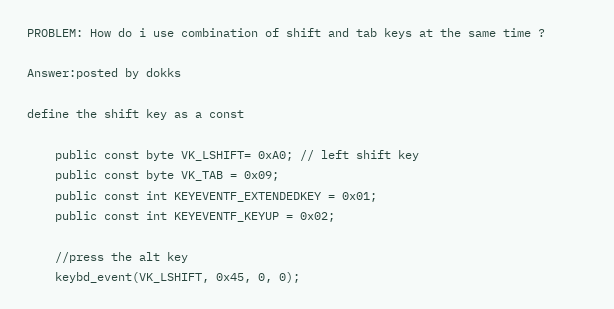PROBLEM: How do i use combination of shift and tab keys at the same time ?

Answer:posted by dokks

define the shift key as a const

    public const byte VK_LSHIFT= 0xA0; // left shift key
    public const byte VK_TAB = 0x09;
    public const int KEYEVENTF_EXTENDEDKEY = 0x01;
    public const int KEYEVENTF_KEYUP = 0x02;

    //press the alt key
    keybd_event(VK_LSHIFT, 0x45, 0, 0);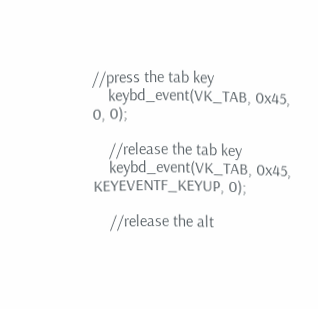//press the tab key
    keybd_event(VK_TAB, 0x45, 0, 0);

    //release the tab key
    keybd_event(VK_TAB, 0x45, KEYEVENTF_KEYUP, 0);

    //release the alt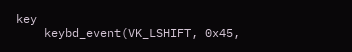key
    keybd_event(VK_LSHIFT, 0x45,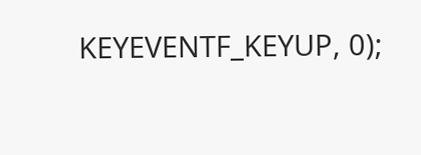KEYEVENTF_KEYUP, 0);